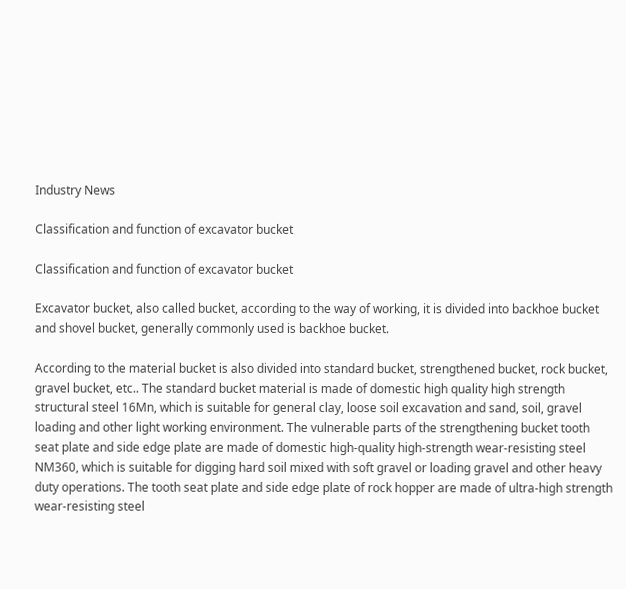Industry News

Classification and function of excavator bucket

Classification and function of excavator bucket

Excavator bucket, also called bucket, according to the way of working, it is divided into backhoe bucket and shovel bucket, generally commonly used is backhoe bucket.

According to the material bucket is also divided into standard bucket, strengthened bucket, rock bucket, gravel bucket, etc.. The standard bucket material is made of domestic high quality high strength structural steel 16Mn, which is suitable for general clay, loose soil excavation and sand, soil, gravel loading and other light working environment. The vulnerable parts of the strengthening bucket tooth seat plate and side edge plate are made of domestic high-quality high-strength wear-resisting steel NM360, which is suitable for digging hard soil mixed with soft gravel or loading gravel and other heavy duty operations. The tooth seat plate and side edge plate of rock hopper are made of ultra-high strength wear-resisting steel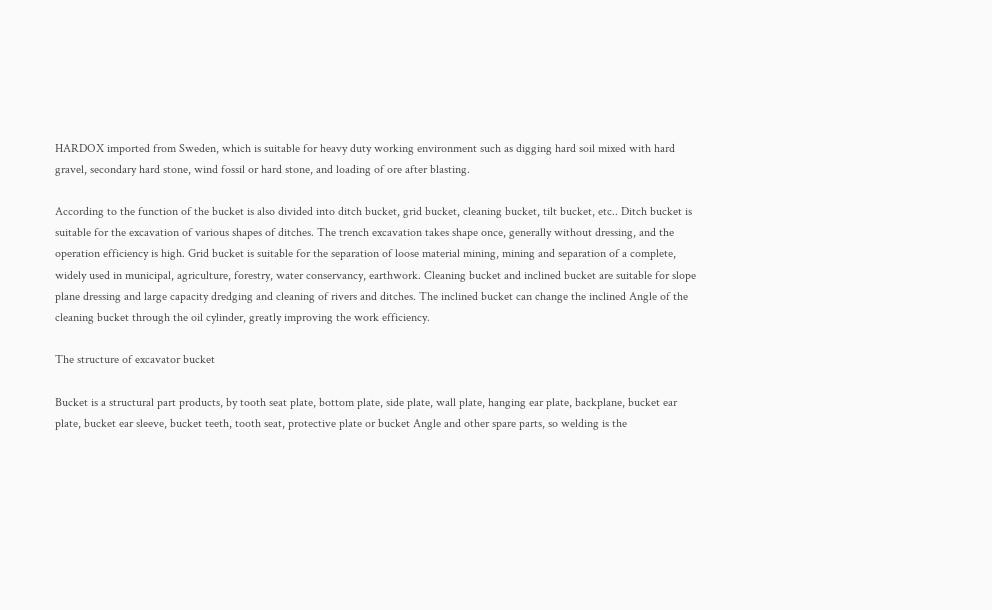HARDOX imported from Sweden, which is suitable for heavy duty working environment such as digging hard soil mixed with hard gravel, secondary hard stone, wind fossil or hard stone, and loading of ore after blasting.

According to the function of the bucket is also divided into ditch bucket, grid bucket, cleaning bucket, tilt bucket, etc.. Ditch bucket is suitable for the excavation of various shapes of ditches. The trench excavation takes shape once, generally without dressing, and the operation efficiency is high. Grid bucket is suitable for the separation of loose material mining, mining and separation of a complete, widely used in municipal, agriculture, forestry, water conservancy, earthwork. Cleaning bucket and inclined bucket are suitable for slope plane dressing and large capacity dredging and cleaning of rivers and ditches. The inclined bucket can change the inclined Angle of the cleaning bucket through the oil cylinder, greatly improving the work efficiency.

The structure of excavator bucket

Bucket is a structural part products, by tooth seat plate, bottom plate, side plate, wall plate, hanging ear plate, backplane, bucket ear plate, bucket ear sleeve, bucket teeth, tooth seat, protective plate or bucket Angle and other spare parts, so welding is the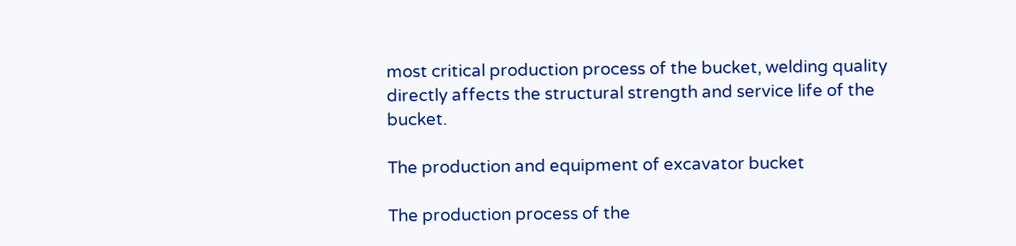most critical production process of the bucket, welding quality directly affects the structural strength and service life of the bucket.

The production and equipment of excavator bucket

The production process of the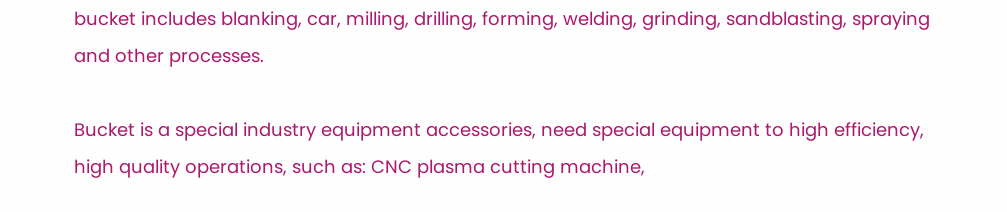bucket includes blanking, car, milling, drilling, forming, welding, grinding, sandblasting, spraying and other processes.

Bucket is a special industry equipment accessories, need special equipment to high efficiency, high quality operations, such as: CNC plasma cutting machine,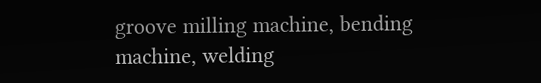groove milling machine, bending machine, welding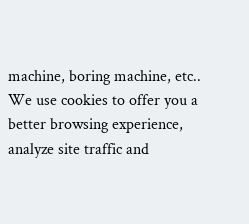machine, boring machine, etc..
We use cookies to offer you a better browsing experience, analyze site traffic and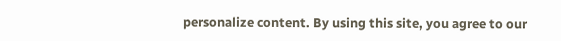personalize content. By using this site, you agree to our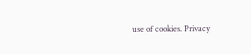use of cookies. Privacy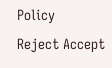Policy
Reject Accept